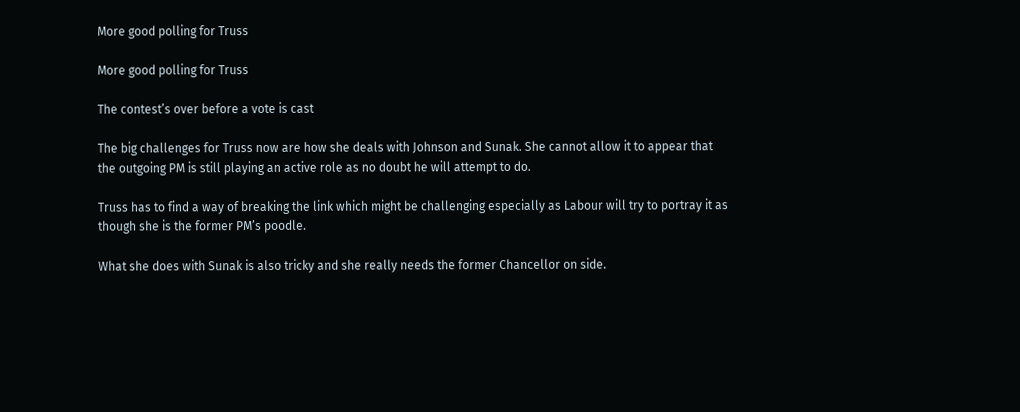More good polling for Truss

More good polling for Truss

The contest’s over before a vote is cast

The big challenges for Truss now are how she deals with Johnson and Sunak. She cannot allow it to appear that the outgoing PM is still playing an active role as no doubt he will attempt to do.

Truss has to find a way of breaking the link which might be challenging especially as Labour will try to portray it as though she is the former PM’s poodle.

What she does with Sunak is also tricky and she really needs the former Chancellor on side.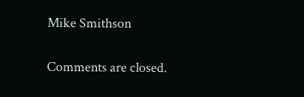Mike Smithson

Comments are closed.